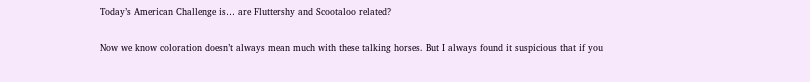Today’s American Challenge is… are Fluttershy and Scootaloo related?

Now we know coloration doesn’t always mean much with these talking horses. But I always found it suspicious that if you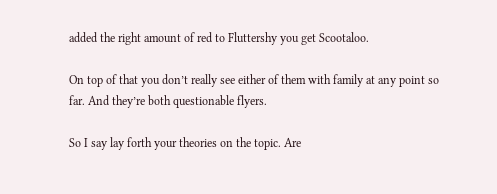added the right amount of red to Fluttershy you get Scootaloo.

On top of that you don’t really see either of them with family at any point so far. And they’re both questionable flyers.

So I say lay forth your theories on the topic. Are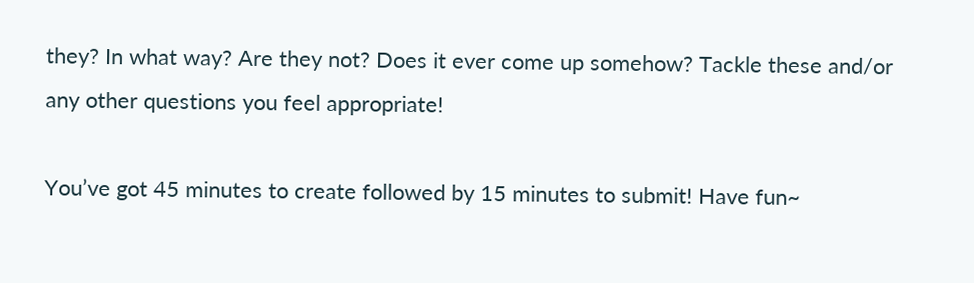they? In what way? Are they not? Does it ever come up somehow? Tackle these and/or any other questions you feel appropriate!

You’ve got 45 minutes to create followed by 15 minutes to submit! Have fun~